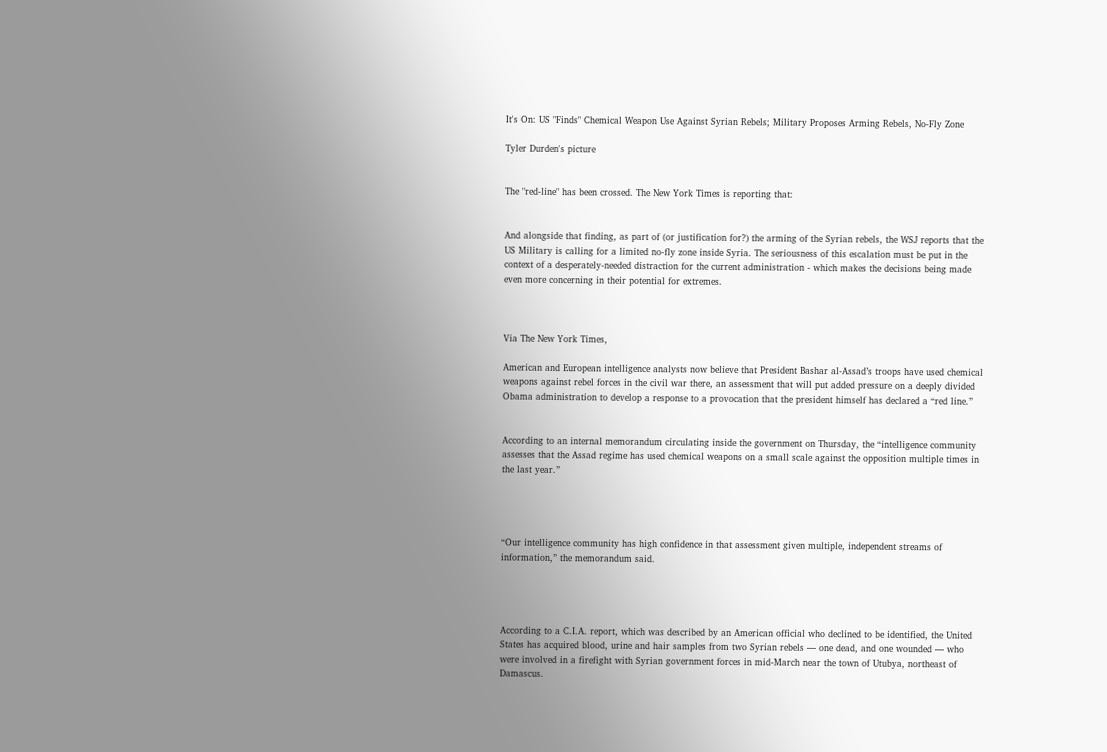It's On: US "Finds" Chemical Weapon Use Against Syrian Rebels; Military Proposes Arming Rebels, No-Fly Zone

Tyler Durden's picture


The "red-line" has been crossed. The New York Times is reporting that:


And alongside that finding, as part of (or justification for?) the arming of the Syrian rebels, the WSJ reports that the US Military is calling for a limited no-fly zone inside Syria. The seriousness of this escalation must be put in the context of a desperately-needed distraction for the current administration - which makes the decisions being made even more concerning in their potential for extremes.



Via The New York Times,

American and European intelligence analysts now believe that President Bashar al-Assad’s troops have used chemical weapons against rebel forces in the civil war there, an assessment that will put added pressure on a deeply divided Obama administration to develop a response to a provocation that the president himself has declared a “red line.”


According to an internal memorandum circulating inside the government on Thursday, the “intelligence community assesses that the Assad regime has used chemical weapons on a small scale against the opposition multiple times in the last year.”




“Our intelligence community has high confidence in that assessment given multiple, independent streams of information,” the memorandum said.




According to a C.I.A. report, which was described by an American official who declined to be identified, the United States has acquired blood, urine and hair samples from two Syrian rebels — one dead, and one wounded — who were involved in a firefight with Syrian government forces in mid-March near the town of Utubya, northeast of Damascus.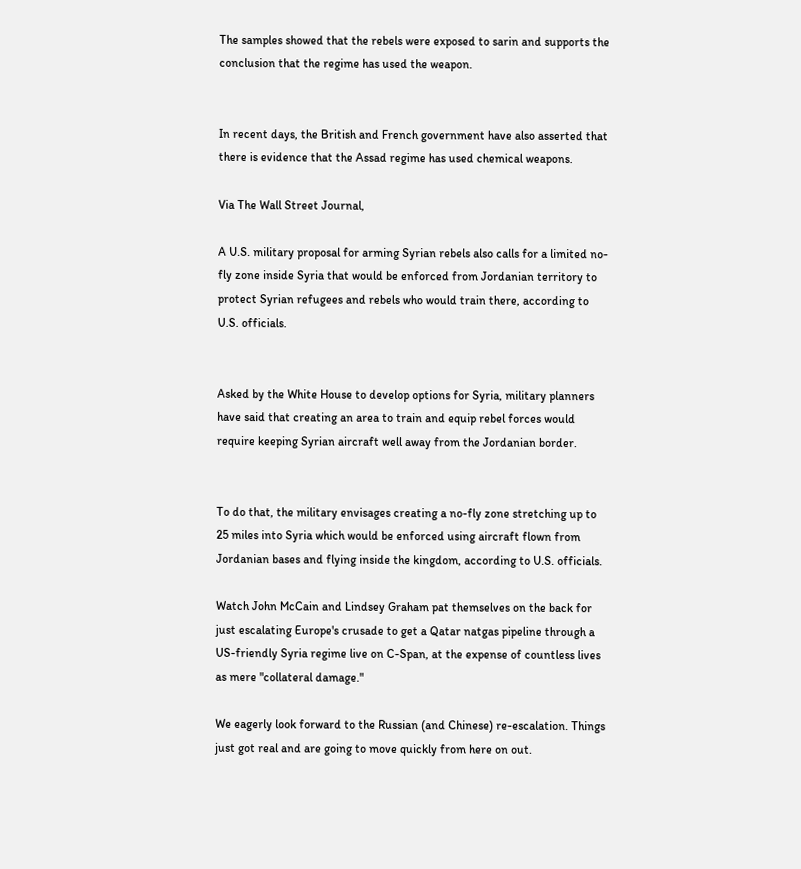The samples showed that the rebels were exposed to sarin and supports the conclusion that the regime has used the weapon.


In recent days, the British and French government have also asserted that there is evidence that the Assad regime has used chemical weapons.

Via The Wall Street Journal,

A U.S. military proposal for arming Syrian rebels also calls for a limited no-fly zone inside Syria that would be enforced from Jordanian territory to protect Syrian refugees and rebels who would train there, according to U.S. officials.


Asked by the White House to develop options for Syria, military planners have said that creating an area to train and equip rebel forces would require keeping Syrian aircraft well away from the Jordanian border.


To do that, the military envisages creating a no-fly zone stretching up to 25 miles into Syria which would be enforced using aircraft flown from Jordanian bases and flying inside the kingdom, according to U.S. officials.

Watch John McCain and Lindsey Graham pat themselves on the back for just escalating Europe's crusade to get a Qatar natgas pipeline through a US-friendly Syria regime live on C-Span, at the expense of countless lives as mere "collateral damage."

We eagerly look forward to the Russian (and Chinese) re-escalation. Things just got real and are going to move quickly from here on out.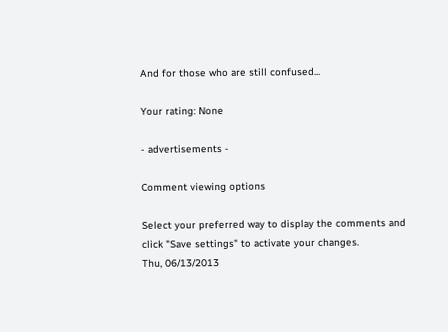And for those who are still confused...

Your rating: None

- advertisements -

Comment viewing options

Select your preferred way to display the comments and click "Save settings" to activate your changes.
Thu, 06/13/2013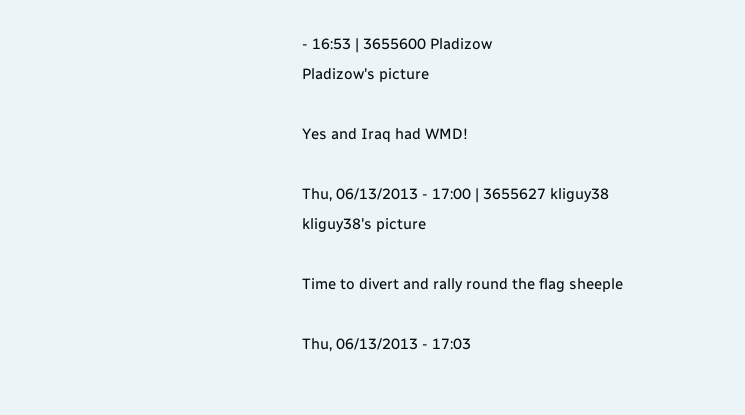- 16:53 | 3655600 Pladizow
Pladizow's picture

Yes and Iraq had WMD!

Thu, 06/13/2013 - 17:00 | 3655627 kliguy38
kliguy38's picture

Time to divert and rally round the flag sheeple

Thu, 06/13/2013 - 17:03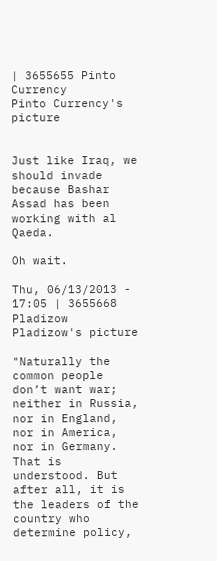| 3655655 Pinto Currency
Pinto Currency's picture


Just like Iraq, we should invade because Bashar Assad has been working with al Qaeda.

Oh wait.

Thu, 06/13/2013 - 17:05 | 3655668 Pladizow
Pladizow's picture

"Naturally the common people don’t want war; neither in Russia, nor in England, nor in America, nor in Germany. That is understood. But after all, it is the leaders of the country who determine policy,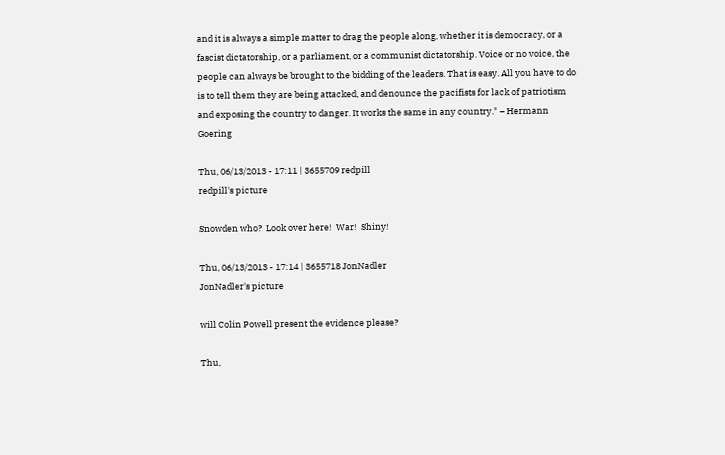and it is always a simple matter to drag the people along, whether it is democracy, or a fascist dictatorship, or a parliament, or a communist dictatorship. Voice or no voice, the people can always be brought to the bidding of the leaders. That is easy. All you have to do is to tell them they are being attacked, and denounce the pacifists for lack of patriotism and exposing the country to danger. It works the same in any country." – Hermann Goering

Thu, 06/13/2013 - 17:11 | 3655709 redpill
redpill's picture

Snowden who?  Look over here!  War!  Shiny!

Thu, 06/13/2013 - 17:14 | 3655718 JonNadler
JonNadler's picture

will Colin Powell present the evidence please?

Thu,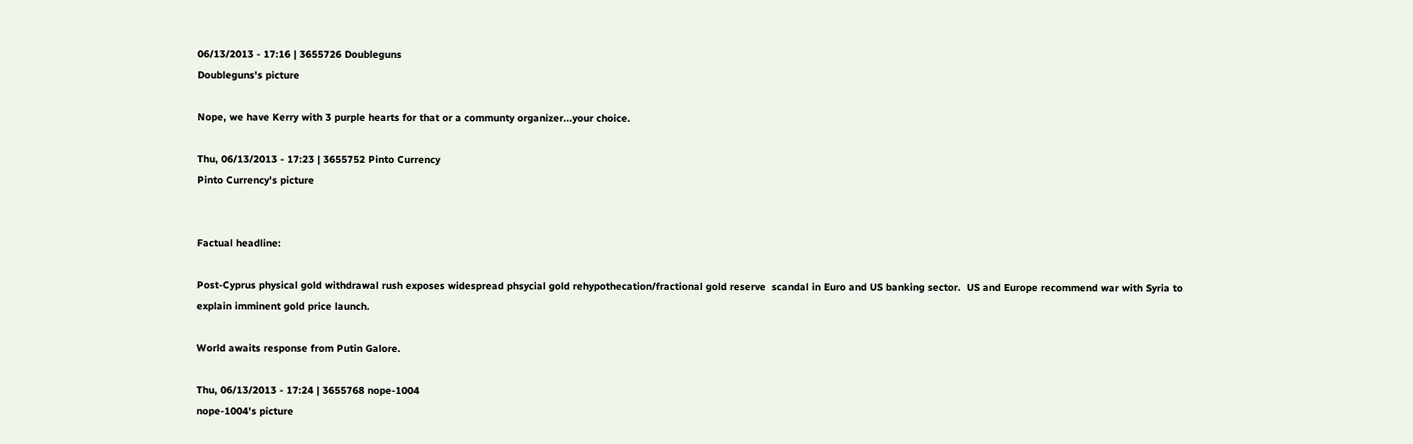06/13/2013 - 17:16 | 3655726 Doubleguns
Doubleguns's picture

Nope, we have Kerry with 3 purple hearts for that or a communty organizer...your choice.

Thu, 06/13/2013 - 17:23 | 3655752 Pinto Currency
Pinto Currency's picture


Factual headline:

Post-Cyprus physical gold withdrawal rush exposes widespread phsycial gold rehypothecation/fractional gold reserve  scandal in Euro and US banking sector.  US and Europe recommend war with Syria to explain imminent gold price launch.

World awaits response from Putin Galore.

Thu, 06/13/2013 - 17:24 | 3655768 nope-1004
nope-1004's picture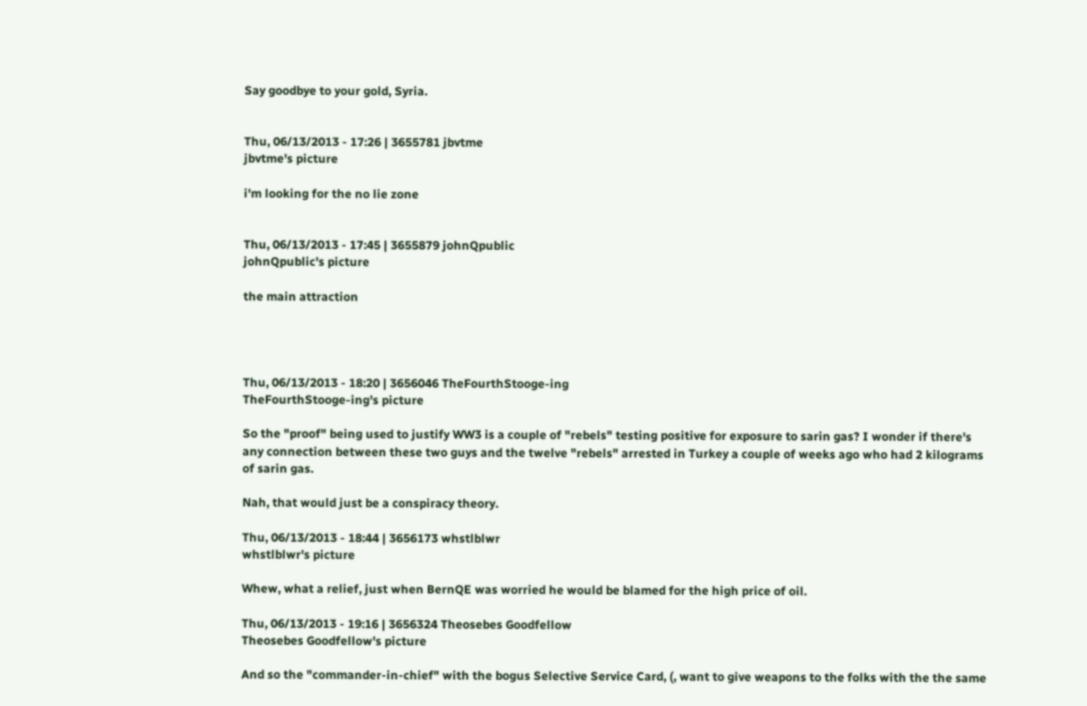Say goodbye to your gold, Syria.


Thu, 06/13/2013 - 17:26 | 3655781 jbvtme
jbvtme's picture

i'm looking for the no lie zone


Thu, 06/13/2013 - 17:45 | 3655879 johnQpublic
johnQpublic's picture

the main attraction




Thu, 06/13/2013 - 18:20 | 3656046 TheFourthStooge-ing
TheFourthStooge-ing's picture

So the "proof" being used to justify WW3 is a couple of "rebels" testing positive for exposure to sarin gas? I wonder if there's any connection between these two guys and the twelve "rebels" arrested in Turkey a couple of weeks ago who had 2 kilograms of sarin gas.

Nah, that would just be a conspiracy theory.

Thu, 06/13/2013 - 18:44 | 3656173 whstlblwr
whstlblwr's picture

Whew, what a relief, just when BernQE was worried he would be blamed for the high price of oil.

Thu, 06/13/2013 - 19:16 | 3656324 Theosebes Goodfellow
Theosebes Goodfellow's picture

And so the "commander-in-chief" with the bogus Selective Service Card, (, want to give weapons to the folks with the the same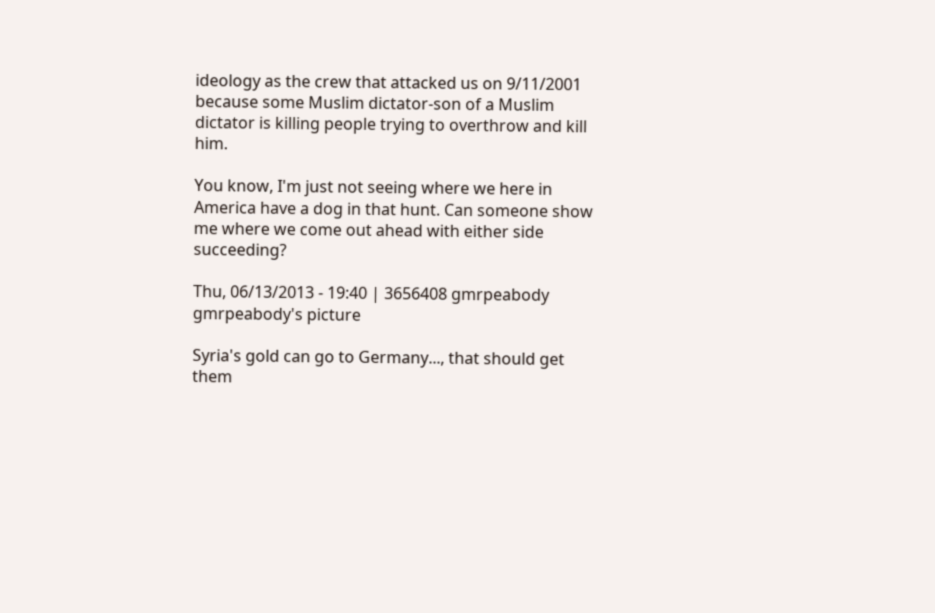ideology as the crew that attacked us on 9/11/2001 because some Muslim dictator-son of a Muslim dictator is killing people trying to overthrow and kill him.

You know, I'm just not seeing where we here in America have a dog in that hunt. Can someone show me where we come out ahead with either side succeeding?

Thu, 06/13/2013 - 19:40 | 3656408 gmrpeabody
gmrpeabody's picture

Syria's gold can go to Germany..., that should get them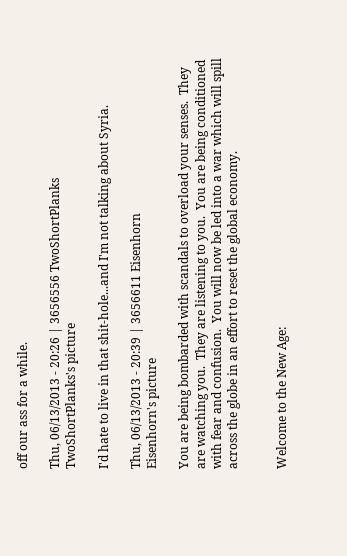off our ass for a while.

Thu, 06/13/2013 - 20:26 | 3656556 TwoShortPlanks
TwoShortPlanks's picture

I'd hate to live in that shit-hole...and I'm not talking about Syria.

Thu, 06/13/2013 - 20:39 | 3656611 Eisenhorn
Eisenhorn's picture

You are being bombarded with scandals to overload your senses.  They are watching you.  They are listening to you.  You are being conditioned with fear and confusion.  You will now be led into a war which will spill across the globe in an effort to reset the global economy.


Welcome to the New Age: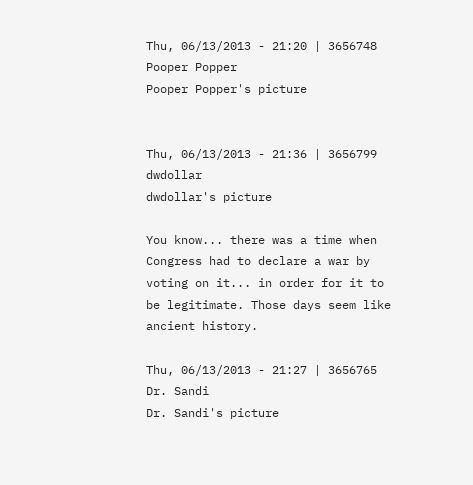Thu, 06/13/2013 - 21:20 | 3656748 Pooper Popper
Pooper Popper's picture


Thu, 06/13/2013 - 21:36 | 3656799 dwdollar
dwdollar's picture

You know... there was a time when Congress had to declare a war by voting on it... in order for it to be legitimate. Those days seem like ancient history.

Thu, 06/13/2013 - 21:27 | 3656765 Dr. Sandi
Dr. Sandi's picture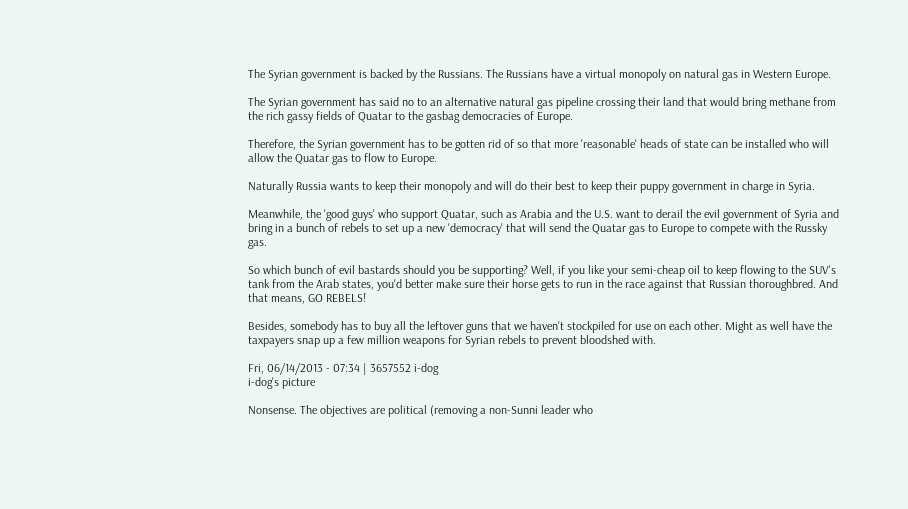The Syrian government is backed by the Russians. The Russians have a virtual monopoly on natural gas in Western Europe.

The Syrian government has said no to an alternative natural gas pipeline crossing their land that would bring methane from the rich gassy fields of Quatar to the gasbag democracies of Europe.

Therefore, the Syrian government has to be gotten rid of so that more 'reasonable' heads of state can be installed who will allow the Quatar gas to flow to Europe.

Naturally Russia wants to keep their monopoly and will do their best to keep their puppy government in charge in Syria.

Meanwhile, the 'good guys' who support Quatar, such as Arabia and the U.S. want to derail the evil government of Syria and bring in a bunch of rebels to set up a new 'democracy' that will send the Quatar gas to Europe to compete with the Russky gas.

So which bunch of evil bastards should you be supporting? Well, if you like your semi-cheap oil to keep flowing to the SUV's tank from the Arab states, you'd better make sure their horse gets to run in the race against that Russian thoroughbred. And that means, GO REBELS!

Besides, somebody has to buy all the leftover guns that we haven't stockpiled for use on each other. Might as well have the taxpayers snap up a few million weapons for Syrian rebels to prevent bloodshed with.

Fri, 06/14/2013 - 07:34 | 3657552 i-dog
i-dog's picture

Nonsense. The objectives are political (removing a non-Sunni leader who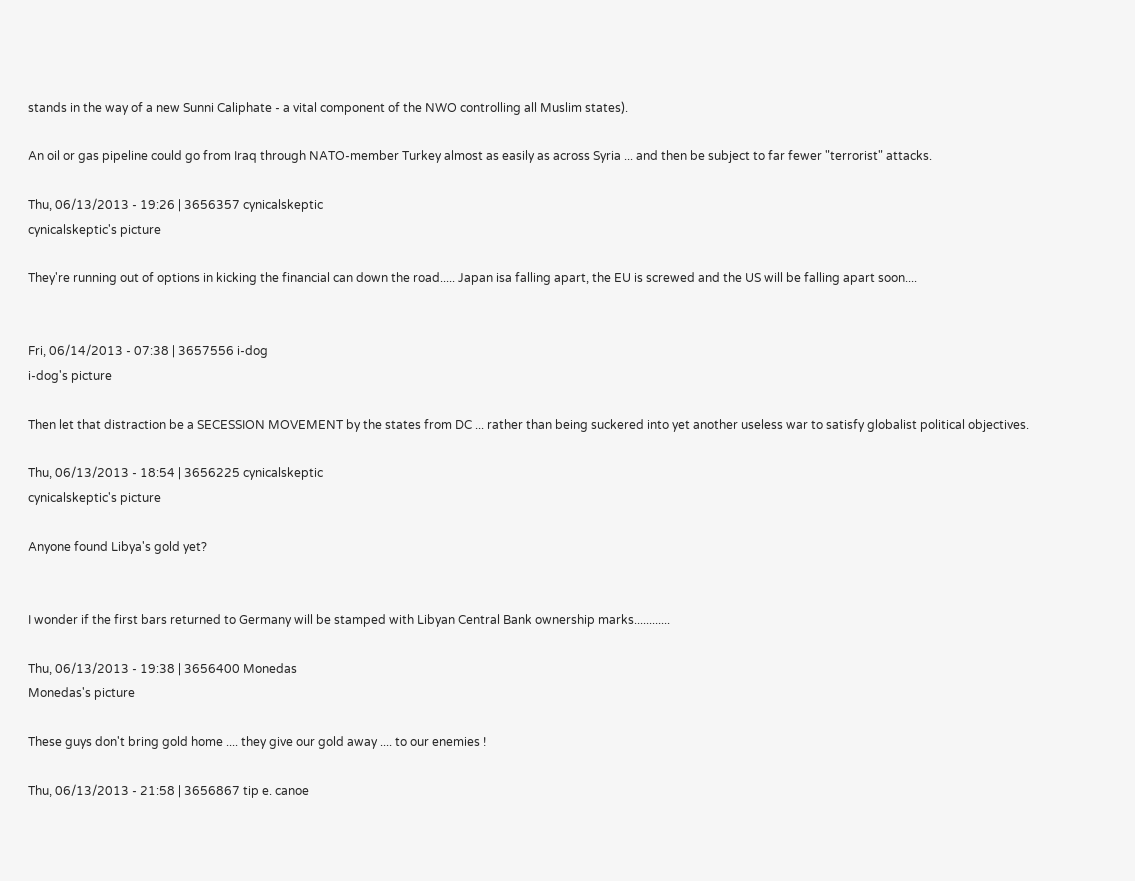stands in the way of a new Sunni Caliphate - a vital component of the NWO controlling all Muslim states).

An oil or gas pipeline could go from Iraq through NATO-member Turkey almost as easily as across Syria ... and then be subject to far fewer "terrorist" attacks.

Thu, 06/13/2013 - 19:26 | 3656357 cynicalskeptic
cynicalskeptic's picture

They're running out of options in kicking the financial can down the road..... Japan isa falling apart, the EU is screwed and the US will be falling apart soon....


Fri, 06/14/2013 - 07:38 | 3657556 i-dog
i-dog's picture

Then let that distraction be a SECESSION MOVEMENT by the states from DC ... rather than being suckered into yet another useless war to satisfy globalist political objectives.

Thu, 06/13/2013 - 18:54 | 3656225 cynicalskeptic
cynicalskeptic's picture

Anyone found Libya's gold yet?


I wonder if the first bars returned to Germany will be stamped with Libyan Central Bank ownership marks............

Thu, 06/13/2013 - 19:38 | 3656400 Monedas
Monedas's picture

These guys don't bring gold home .... they give our gold away .... to our enemies !

Thu, 06/13/2013 - 21:58 | 3656867 tip e. canoe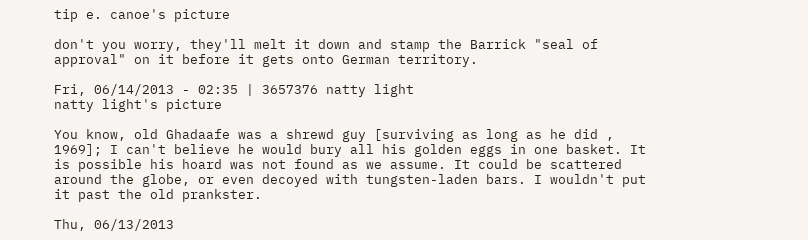tip e. canoe's picture

don't you worry, they'll melt it down and stamp the Barrick "seal of approval" on it before it gets onto German territory.

Fri, 06/14/2013 - 02:35 | 3657376 natty light
natty light's picture

You know, old Ghadaafe was a shrewd guy [surviving as long as he did , 1969]; I can't believe he would bury all his golden eggs in one basket. It is possible his hoard was not found as we assume. It could be scattered around the globe, or even decoyed with tungsten-laden bars. I wouldn't put it past the old prankster.

Thu, 06/13/2013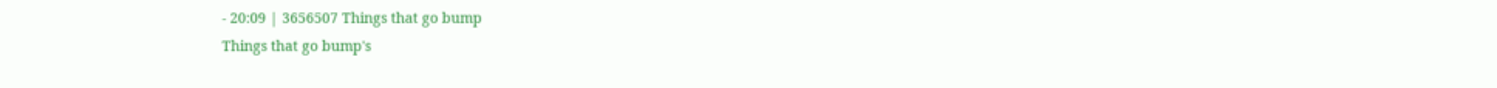- 20:09 | 3656507 Things that go bump
Things that go bump's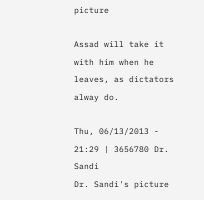picture

Assad will take it with him when he leaves, as dictators alway do.

Thu, 06/13/2013 - 21:29 | 3656780 Dr. Sandi
Dr. Sandi's picture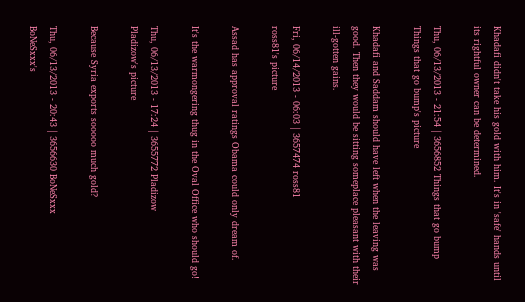Khadafi didn't take his gold with him. It's in 'safe' hands until its rightful owner can be determined.

Thu, 06/13/2013 - 21:54 | 3656852 Things that go bump
Things that go bump's picture

Khadafi and Saddam should have left when the leaving was good. Then they would be sitting someplace pleasant with their ill-gotten gains.

Fri, 06/14/2013 - 06:03 | 3657474 ross81
ross81's picture

Assad has approval ratings Obama could only dream of.

It's the warmongering thug in the Oval Office who should go!

Thu, 06/13/2013 - 17:24 | 3655772 Pladizow
Pladizow's picture

Because Syria exports sooooo much gold?

Thu, 06/13/2013 - 20:43 | 3656630 BoNeSxxx
BoNeSxxx's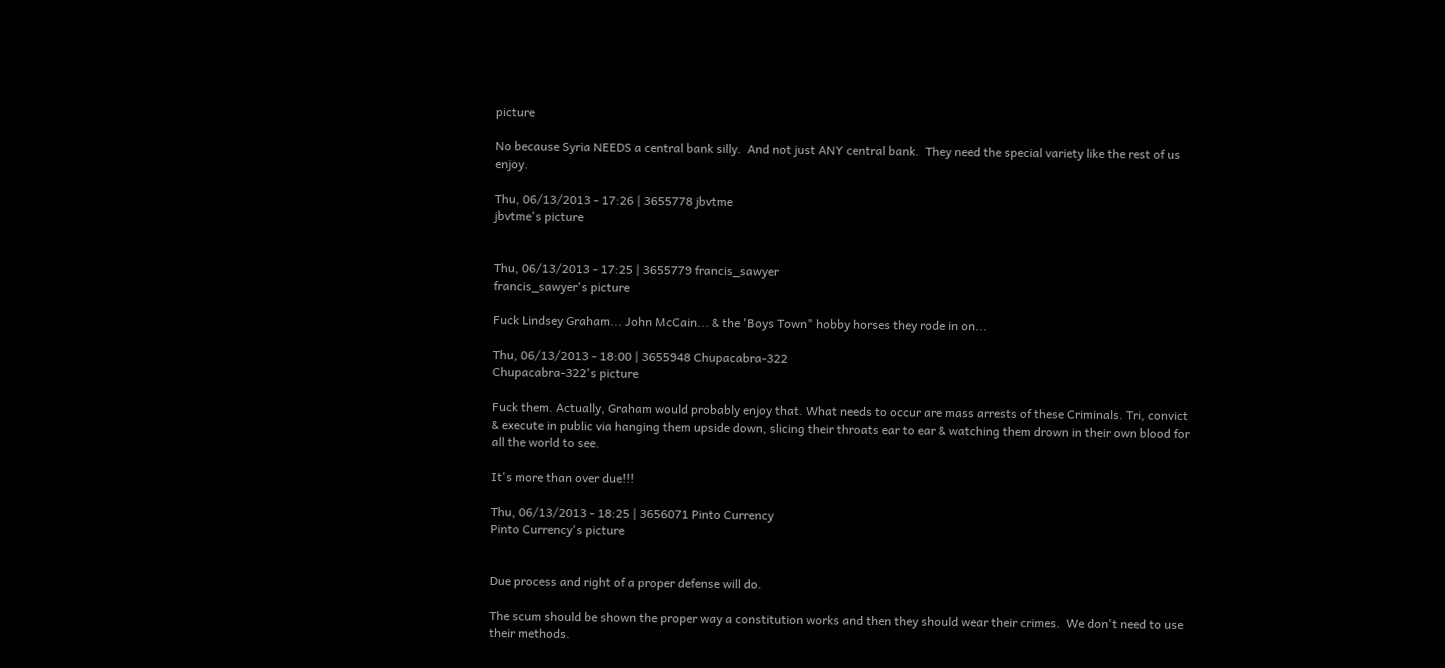picture

No because Syria NEEDS a central bank silly.  And not just ANY central bank.  They need the special variety like the rest of us enjoy.

Thu, 06/13/2013 - 17:26 | 3655778 jbvtme
jbvtme's picture


Thu, 06/13/2013 - 17:25 | 3655779 francis_sawyer
francis_sawyer's picture

Fuck Lindsey Graham... John McCain... & the 'Boys Town" hobby horses they rode in on...

Thu, 06/13/2013 - 18:00 | 3655948 Chupacabra-322
Chupacabra-322's picture

Fuck them. Actually, Graham would probably enjoy that. What needs to occur are mass arrests of these Criminals. Tri, convict & execute in public via hanging them upside down, slicing their throats ear to ear & watching them drown in their own blood for all the world to see.

It's more than over due!!!

Thu, 06/13/2013 - 18:25 | 3656071 Pinto Currency
Pinto Currency's picture


Due process and right of a proper defense will do.

The scum should be shown the proper way a constitution works and then they should wear their crimes.  We don't need to use their methods.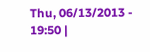Thu, 06/13/2013 - 19:50 |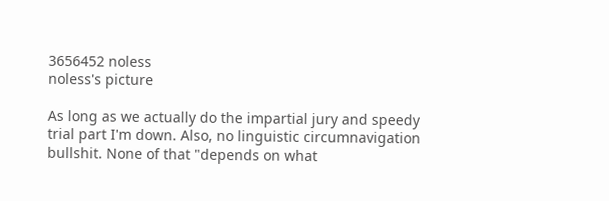3656452 noless
noless's picture

As long as we actually do the impartial jury and speedy trial part I'm down. Also, no linguistic circumnavigation bullshit. None of that "depends on what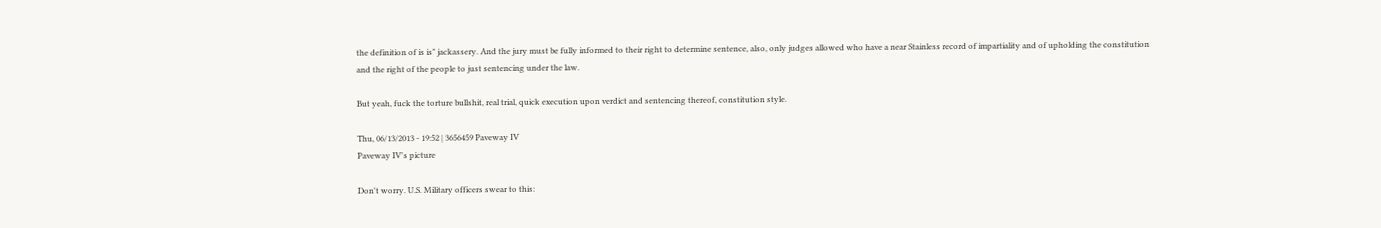the definition of is is" jackassery. And the jury must be fully informed to their right to determine sentence, also, only judges allowed who have a near Stainless record of impartiality and of upholding the constitution and the right of the people to just sentencing under the law.

But yeah, fuck the torture bullshit, real trial, quick execution upon verdict and sentencing thereof, constitution style.

Thu, 06/13/2013 - 19:52 | 3656459 Paveway IV
Paveway IV's picture

Don't worry. U.S. Military officers swear to this: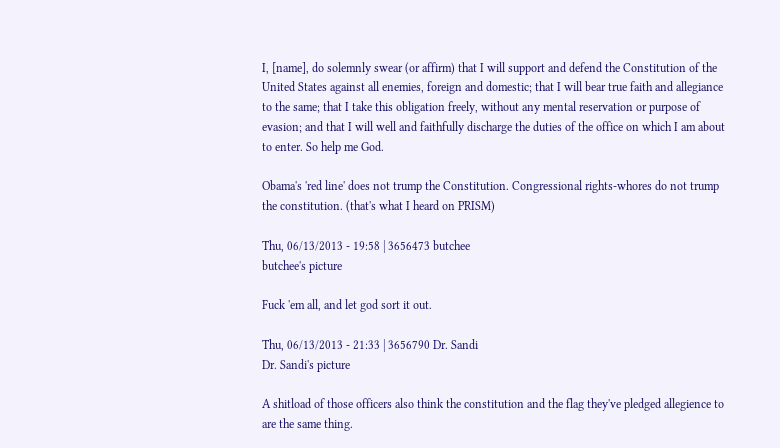I, [name], do solemnly swear (or affirm) that I will support and defend the Constitution of the United States against all enemies, foreign and domestic; that I will bear true faith and allegiance to the same; that I take this obligation freely, without any mental reservation or purpose of evasion; and that I will well and faithfully discharge the duties of the office on which I am about to enter. So help me God.

Obama's 'red line' does not trump the Constitution. Congressional rights-whores do not trump the constitution. (that's what I heard on PRISM)

Thu, 06/13/2013 - 19:58 | 3656473 butchee
butchee's picture

Fuck 'em all, and let god sort it out.

Thu, 06/13/2013 - 21:33 | 3656790 Dr. Sandi
Dr. Sandi's picture

A shitload of those officers also think the constitution and the flag they've pledged allegience to are the same thing.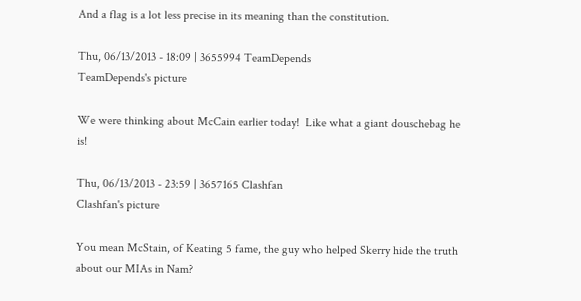And a flag is a lot less precise in its meaning than the constitution.

Thu, 06/13/2013 - 18:09 | 3655994 TeamDepends
TeamDepends's picture

We were thinking about McCain earlier today!  Like what a giant douschebag he is!

Thu, 06/13/2013 - 23:59 | 3657165 Clashfan
Clashfan's picture

You mean McStain, of Keating 5 fame, the guy who helped Skerry hide the truth about our MIAs in Nam?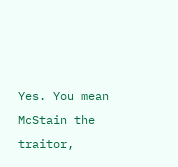Yes. You mean McStain the traitor,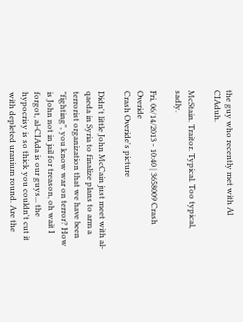the guy who recently met with Al CIAduh.

McStain. Traitor. Typical. Too typical, sadly.

Fri, 06/14/2013 - 10:40 | 3658009 Crash Overide
Crash Overide's picture

Didn't little John McCain just meet with al-qaeda in Syria to finalize plans to arm a terrorist organization that we have been "fighting", you know war on terror? How is John not in jail for treason, oh wait I forgot, al-CIAda is our guys... the hypocrisy is so thick you couldn't cut it with depleted uranium round. Are the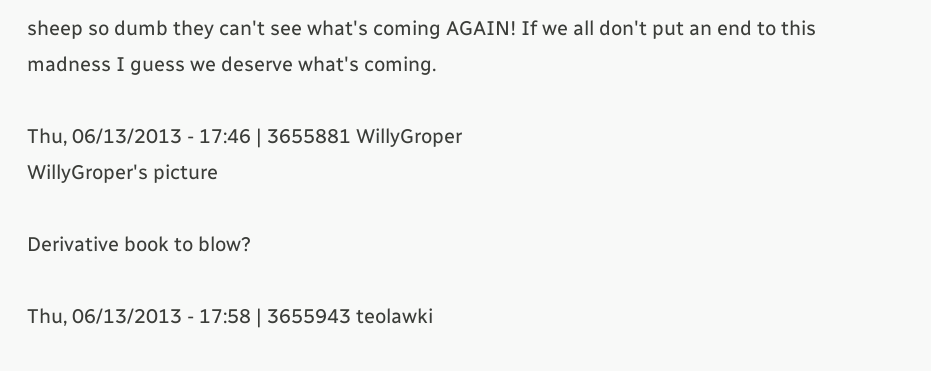sheep so dumb they can't see what's coming AGAIN! If we all don't put an end to this madness I guess we deserve what's coming.

Thu, 06/13/2013 - 17:46 | 3655881 WillyGroper
WillyGroper's picture

Derivative book to blow?

Thu, 06/13/2013 - 17:58 | 3655943 teolawki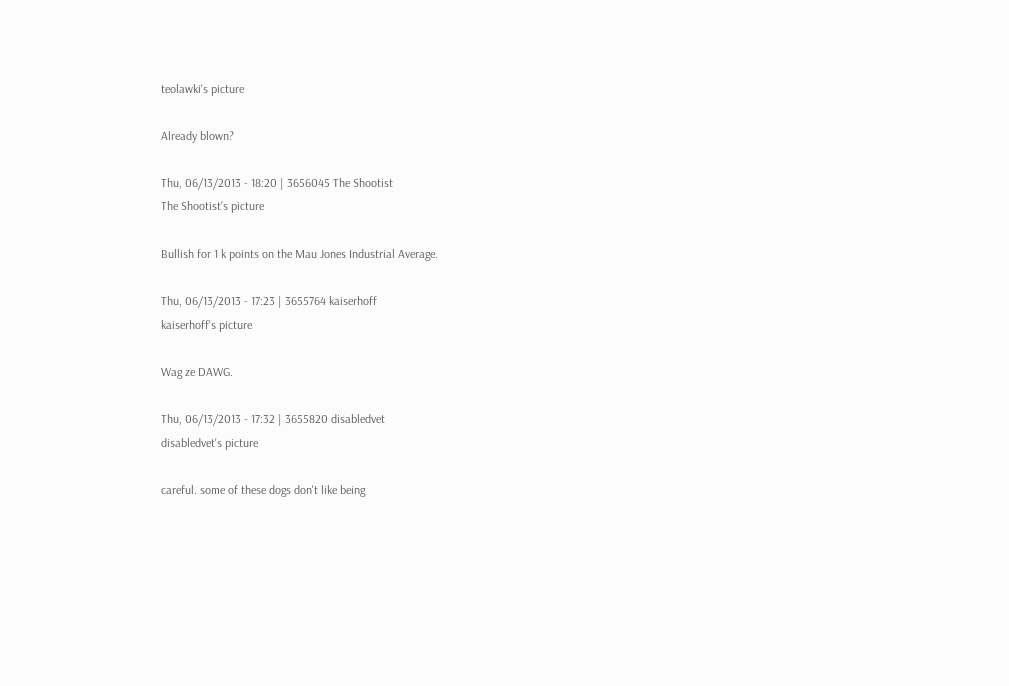teolawki's picture

Already blown?

Thu, 06/13/2013 - 18:20 | 3656045 The Shootist
The Shootist's picture

Bullish for 1 k points on the Mau Jones Industrial Average.

Thu, 06/13/2013 - 17:23 | 3655764 kaiserhoff
kaiserhoff's picture

Wag ze DAWG.

Thu, 06/13/2013 - 17:32 | 3655820 disabledvet
disabledvet's picture

careful. some of these dogs don't like being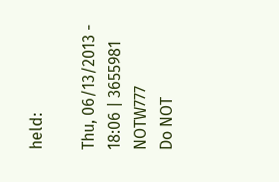held:

Thu, 06/13/2013 - 18:06 | 3655981 NOTW777
Do NOT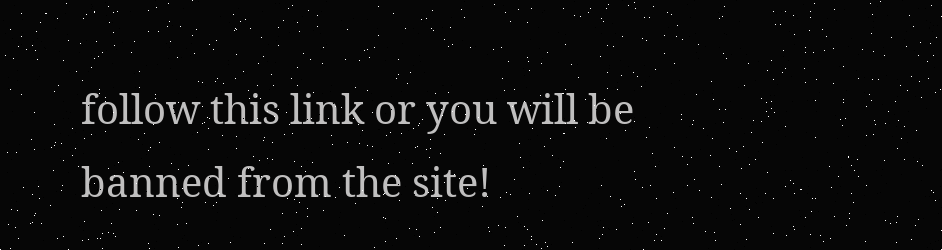follow this link or you will be banned from the site!